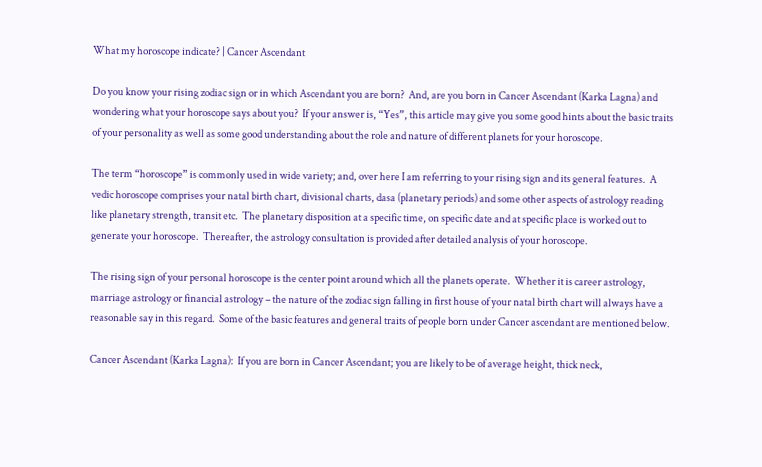What my horoscope indicate? | Cancer Ascendant

Do you know your rising zodiac sign or in which Ascendant you are born?  And, are you born in Cancer Ascendant (Karka Lagna) and wondering what your horoscope says about you?  If your answer is, “Yes”, this article may give you some good hints about the basic traits of your personality as well as some good understanding about the role and nature of different planets for your horoscope.

The term “horoscope” is commonly used in wide variety; and, over here I am referring to your rising sign and its general features.  A vedic horoscope comprises your natal birth chart, divisional charts, dasa (planetary periods) and some other aspects of astrology reading like planetary strength, transit etc.  The planetary disposition at a specific time, on specific date and at specific place is worked out to generate your horoscope.  Thereafter, the astrology consultation is provided after detailed analysis of your horoscope.

The rising sign of your personal horoscope is the center point around which all the planets operate.  Whether it is career astrology, marriage astrology or financial astrology – the nature of the zodiac sign falling in first house of your natal birth chart will always have a reasonable say in this regard.  Some of the basic features and general traits of people born under Cancer ascendant are mentioned below.

Cancer Ascendant (Karka Lagna):  If you are born in Cancer Ascendant; you are likely to be of average height, thick neck,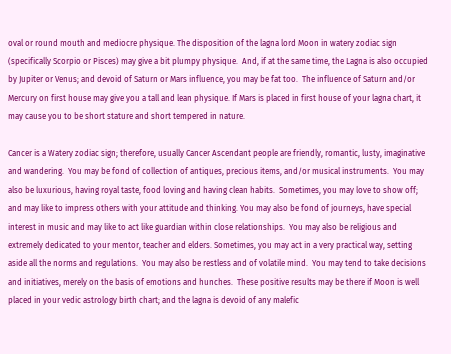oval or round mouth and mediocre physique. The disposition of the lagna lord Moon in watery zodiac sign (specifically Scorpio or Pisces) may give a bit plumpy physique.  And, if at the same time, the Lagna is also occupied by Jupiter or Venus; and devoid of Saturn or Mars influence, you may be fat too.  The influence of Saturn and/or Mercury on first house may give you a tall and lean physique. If Mars is placed in first house of your lagna chart, it may cause you to be short stature and short tempered in nature.

Cancer is a Watery zodiac sign; therefore, usually Cancer Ascendant people are friendly, romantic, lusty, imaginative and wandering.  You may be fond of collection of antiques, precious items, and/or musical instruments.  You may also be luxurious, having royal taste, food loving and having clean habits.  Sometimes, you may love to show off; and may like to impress others with your attitude and thinking. You may also be fond of journeys, have special interest in music and may like to act like guardian within close relationships.  You may also be religious and extremely dedicated to your mentor, teacher and elders. Sometimes, you may act in a very practical way, setting aside all the norms and regulations.  You may also be restless and of volatile mind.  You may tend to take decisions and initiatives, merely on the basis of emotions and hunches.  These positive results may be there if Moon is well placed in your vedic astrology birth chart; and the lagna is devoid of any malefic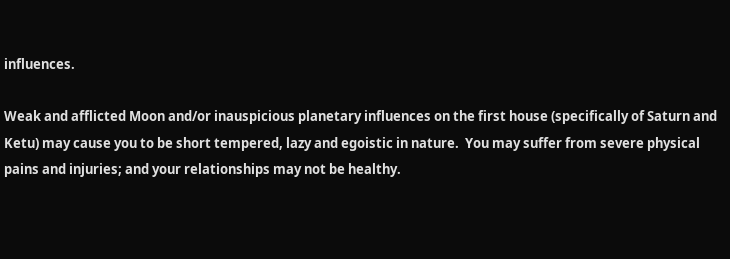influences.

Weak and afflicted Moon and/or inauspicious planetary influences on the first house (specifically of Saturn and Ketu) may cause you to be short tempered, lazy and egoistic in nature.  You may suffer from severe physical pains and injuries; and your relationships may not be healthy.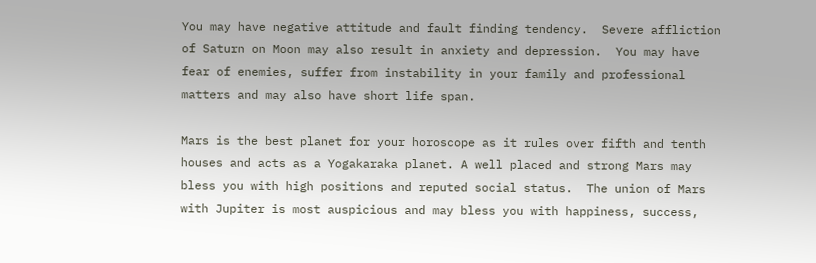You may have negative attitude and fault finding tendency.  Severe affliction of Saturn on Moon may also result in anxiety and depression.  You may have fear of enemies, suffer from instability in your family and professional matters and may also have short life span.

Mars is the best planet for your horoscope as it rules over fifth and tenth houses and acts as a Yogakaraka planet. A well placed and strong Mars may bless you with high positions and reputed social status.  The union of Mars with Jupiter is most auspicious and may bless you with happiness, success,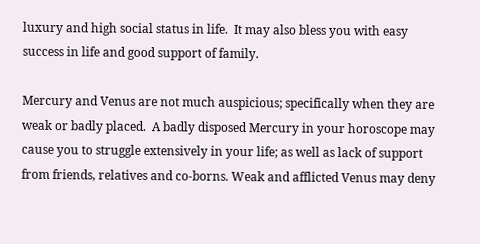luxury and high social status in life.  It may also bless you with easy success in life and good support of family.

Mercury and Venus are not much auspicious; specifically when they are weak or badly placed.  A badly disposed Mercury in your horoscope may cause you to struggle extensively in your life; as well as lack of support from friends, relatives and co-borns. Weak and afflicted Venus may deny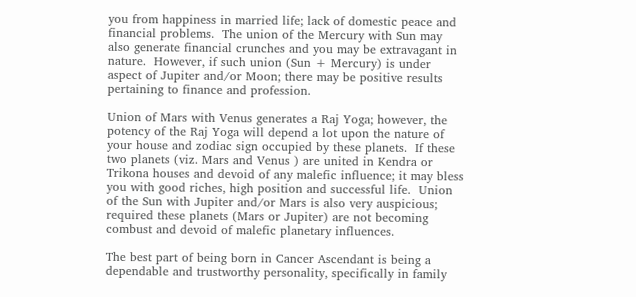you from happiness in married life; lack of domestic peace and financial problems.  The union of the Mercury with Sun may also generate financial crunches and you may be extravagant in nature.  However, if such union (Sun + Mercury) is under aspect of Jupiter and/or Moon; there may be positive results pertaining to finance and profession.

Union of Mars with Venus generates a Raj Yoga; however, the potency of the Raj Yoga will depend a lot upon the nature of your house and zodiac sign occupied by these planets.  If these two planets (viz. Mars and Venus ) are united in Kendra or Trikona houses and devoid of any malefic influence; it may bless you with good riches, high position and successful life.  Union of the Sun with Jupiter and/or Mars is also very auspicious; required these planets (Mars or Jupiter) are not becoming combust and devoid of malefic planetary influences.

The best part of being born in Cancer Ascendant is being a dependable and trustworthy personality, specifically in family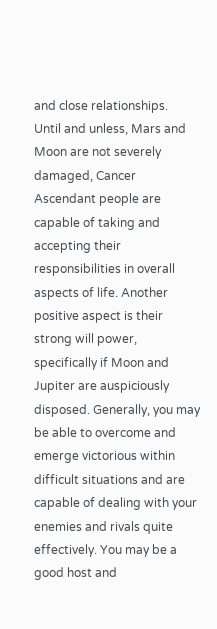and close relationships.  Until and unless, Mars and Moon are not severely damaged, Cancer Ascendant people are capable of taking and accepting their responsibilities in overall aspects of life. Another positive aspect is their strong will power, specifically if Moon and Jupiter are auspiciously disposed. Generally, you may be able to overcome and emerge victorious within difficult situations and are capable of dealing with your enemies and rivals quite effectively. You may be a good host and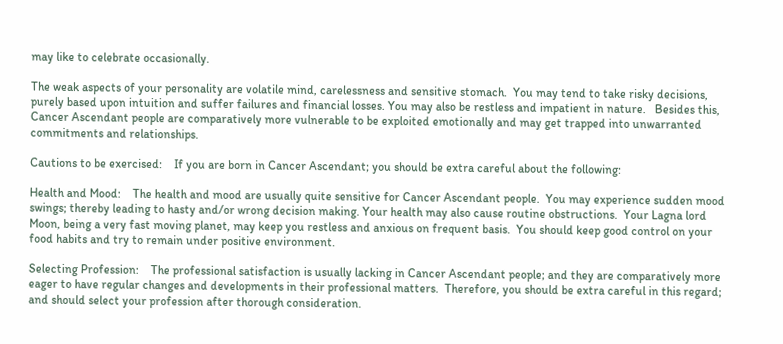may like to celebrate occasionally.

The weak aspects of your personality are volatile mind, carelessness and sensitive stomach.  You may tend to take risky decisions, purely based upon intuition and suffer failures and financial losses. You may also be restless and impatient in nature.   Besides this, Cancer Ascendant people are comparatively more vulnerable to be exploited emotionally and may get trapped into unwarranted commitments and relationships.

Cautions to be exercised:    If you are born in Cancer Ascendant; you should be extra careful about the following:

Health and Mood:    The health and mood are usually quite sensitive for Cancer Ascendant people.  You may experience sudden mood swings; thereby leading to hasty and/or wrong decision making. Your health may also cause routine obstructions.  Your Lagna lord Moon, being a very fast moving planet, may keep you restless and anxious on frequent basis.  You should keep good control on your food habits and try to remain under positive environment.

Selecting Profession:    The professional satisfaction is usually lacking in Cancer Ascendant people; and they are comparatively more eager to have regular changes and developments in their professional matters.  Therefore, you should be extra careful in this regard; and should select your profession after thorough consideration.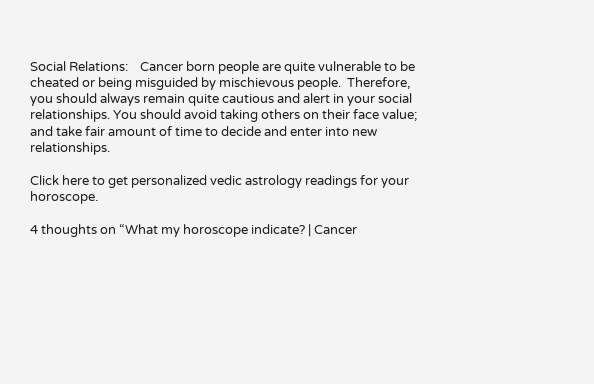Social Relations:    Cancer born people are quite vulnerable to be cheated or being misguided by mischievous people.  Therefore, you should always remain quite cautious and alert in your social relationships. You should avoid taking others on their face value; and take fair amount of time to decide and enter into new relationships.

Click here to get personalized vedic astrology readings for your horoscope.

4 thoughts on “What my horoscope indicate? | Cancer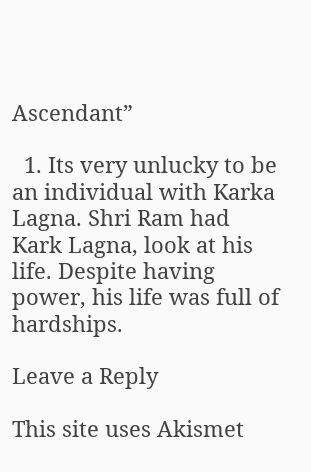Ascendant”

  1. Its very unlucky to be an individual with Karka Lagna. Shri Ram had Kark Lagna, look at his life. Despite having power, his life was full of hardships.

Leave a Reply

This site uses Akismet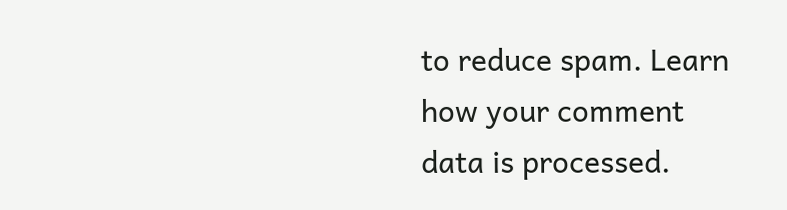to reduce spam. Learn how your comment data is processed.